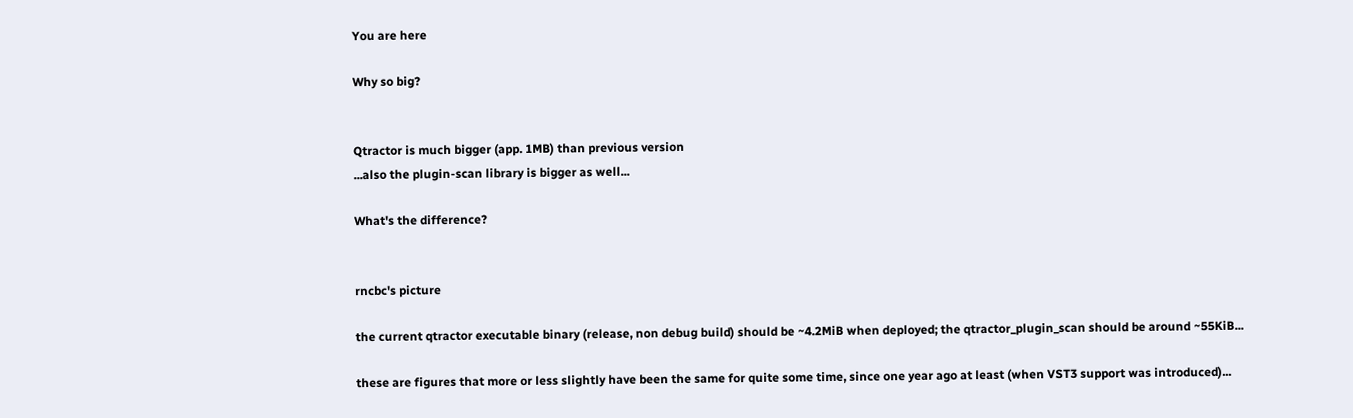You are here

Why so big?


Qtractor is much bigger (app. 1MB) than previous version
...also the plugin-scan library is bigger as well...

What's the difference?


rncbc's picture

the current qtractor executable binary (release, non debug build) should be ~4.2MiB when deployed; the qtractor_plugin_scan should be around ~55KiB...

these are figures that more or less slightly have been the same for quite some time, since one year ago at least (when VST3 support was introduced)...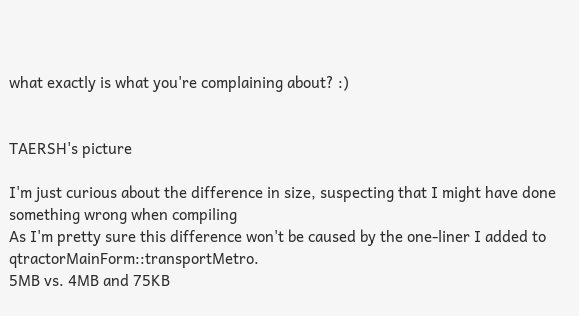what exactly is what you're complaining about? :)


TAERSH's picture

I'm just curious about the difference in size, suspecting that I might have done something wrong when compiling
As I'm pretty sure this difference won't be caused by the one-liner I added to qtractorMainForm::transportMetro.
5MB vs. 4MB and 75KB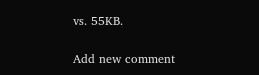vs. 55KB.

Add new comment